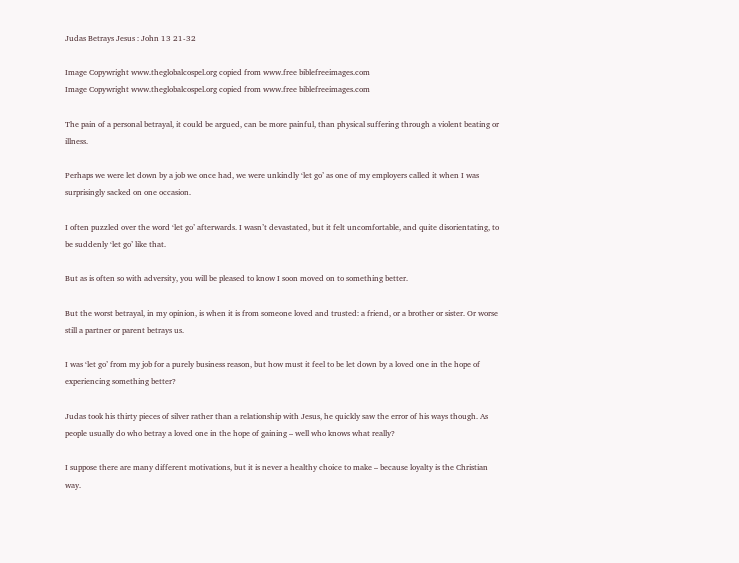Judas Betrays Jesus : John 13 21-32

Image Copywright www.theglobalcospel.org copied from www.free biblefreeimages.com
Image Copywright www.theglobalcospel.org copied from www.free biblefreeimages.com

The pain of a personal betrayal, it could be argued, can be more painful, than physical suffering through a violent beating or illness.

Perhaps we were let down by a job we once had, we were unkindly ‘let go’ as one of my employers called it when I was surprisingly sacked on one occasion.

I often puzzled over the word ‘let go’ afterwards. I wasn’t devastated, but it felt uncomfortable, and quite disorientating, to be suddenly ‘let go’ like that.

But as is often so with adversity, you will be pleased to know I soon moved on to something better.

But the worst betrayal, in my opinion, is when it is from someone loved and trusted: a friend, or a brother or sister. Or worse still a partner or parent betrays us.

I was ‘let go’ from my job for a purely business reason, but how must it feel to be let down by a loved one in the hope of experiencing something better?

Judas took his thirty pieces of silver rather than a relationship with Jesus, he quickly saw the error of his ways though. As people usually do who betray a loved one in the hope of gaining – well who knows what really?

I suppose there are many different motivations, but it is never a healthy choice to make – because loyalty is the Christian way.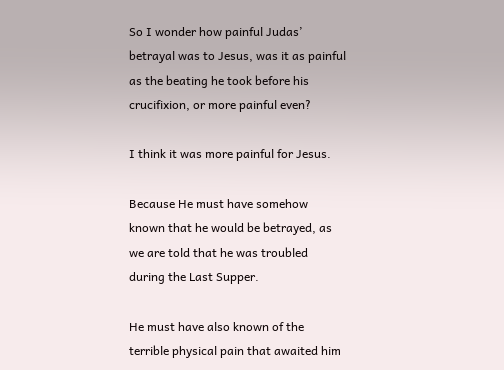So I wonder how painful Judas’ betrayal was to Jesus, was it as painful as the beating he took before his crucifixion, or more painful even?

I think it was more painful for Jesus.

Because He must have somehow known that he would be betrayed, as we are told that he was troubled during the Last Supper.

He must have also known of the terrible physical pain that awaited him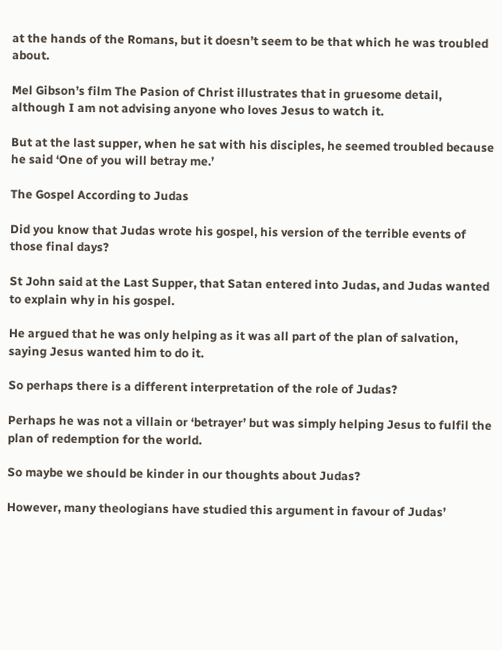at the hands of the Romans, but it doesn’t seem to be that which he was troubled about.

Mel Gibson’s film The Pasion of Christ illustrates that in gruesome detail, although I am not advising anyone who loves Jesus to watch it.

But at the last supper, when he sat with his disciples, he seemed troubled because he said ‘One of you will betray me.’

The Gospel According to Judas

Did you know that Judas wrote his gospel, his version of the terrible events of those final days?

St John said at the Last Supper, that Satan entered into Judas, and Judas wanted to explain why in his gospel.

He argued that he was only helping as it was all part of the plan of salvation, saying Jesus wanted him to do it.

So perhaps there is a different interpretation of the role of Judas?

Perhaps he was not a villain or ‘betrayer’ but was simply helping Jesus to fulfil the plan of redemption for the world.

So maybe we should be kinder in our thoughts about Judas?

However, many theologians have studied this argument in favour of Judas’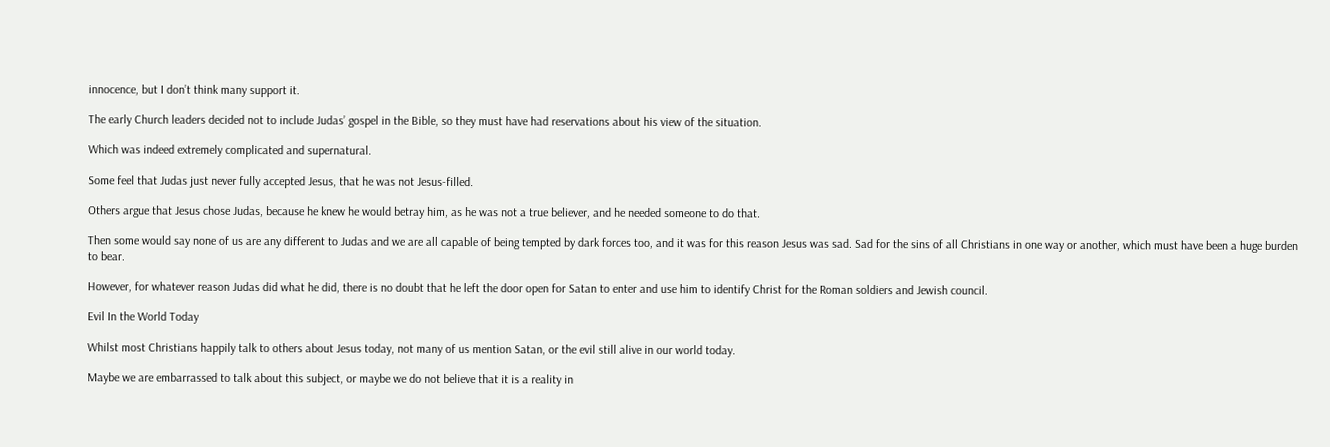innocence, but I don’t think many support it.

The early Church leaders decided not to include Judas’ gospel in the Bible, so they must have had reservations about his view of the situation.

Which was indeed extremely complicated and supernatural.

Some feel that Judas just never fully accepted Jesus, that he was not Jesus-filled.

Others argue that Jesus chose Judas, because he knew he would betray him, as he was not a true believer, and he needed someone to do that.

Then some would say none of us are any different to Judas and we are all capable of being tempted by dark forces too, and it was for this reason Jesus was sad. Sad for the sins of all Christians in one way or another, which must have been a huge burden to bear.

However, for whatever reason Judas did what he did, there is no doubt that he left the door open for Satan to enter and use him to identify Christ for the Roman soldiers and Jewish council.

Evil In the World Today

Whilst most Christians happily talk to others about Jesus today, not many of us mention Satan, or the evil still alive in our world today.

Maybe we are embarrassed to talk about this subject, or maybe we do not believe that it is a reality in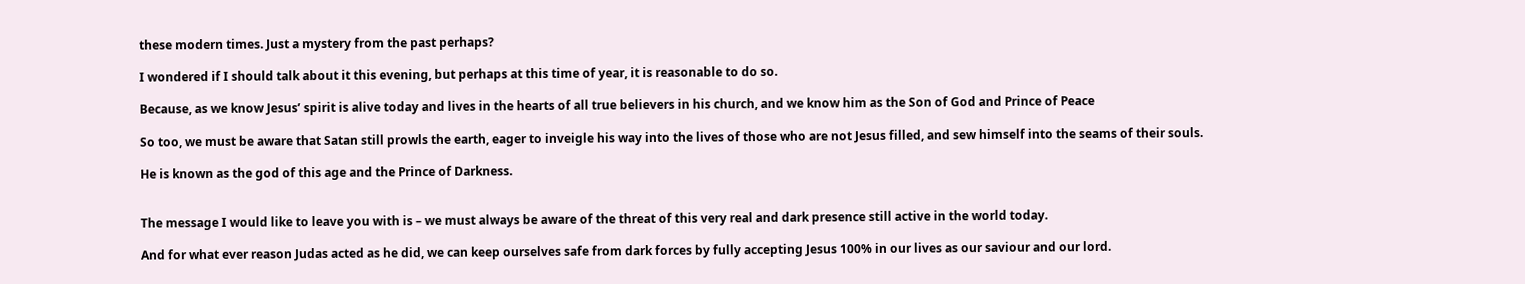these modern times. Just a mystery from the past perhaps?

I wondered if I should talk about it this evening, but perhaps at this time of year, it is reasonable to do so.

Because, as we know Jesus’ spirit is alive today and lives in the hearts of all true believers in his church, and we know him as the Son of God and Prince of Peace

So too, we must be aware that Satan still prowls the earth, eager to inveigle his way into the lives of those who are not Jesus filled, and sew himself into the seams of their souls.

He is known as the god of this age and the Prince of Darkness.


The message I would like to leave you with is – we must always be aware of the threat of this very real and dark presence still active in the world today.

And for what ever reason Judas acted as he did, we can keep ourselves safe from dark forces by fully accepting Jesus 100% in our lives as our saviour and our lord.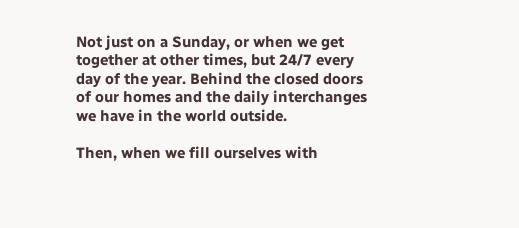Not just on a Sunday, or when we get together at other times, but 24/7 every day of the year. Behind the closed doors of our homes and the daily interchanges we have in the world outside.

Then, when we fill ourselves with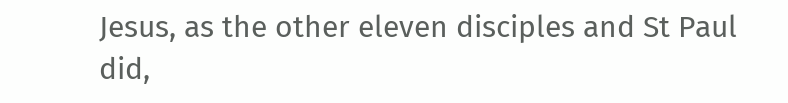Jesus, as the other eleven disciples and St Paul did,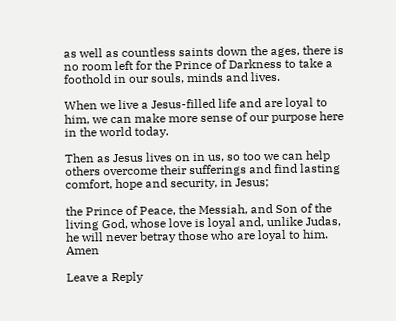as well as countless saints down the ages, there is no room left for the Prince of Darkness to take a foothold in our souls, minds and lives.

When we live a Jesus-filled life and are loyal to him, we can make more sense of our purpose here in the world today.

Then as Jesus lives on in us, so too we can help others overcome their sufferings and find lasting comfort, hope and security, in Jesus;

the Prince of Peace, the Messiah, and Son of the living God, whose love is loyal and, unlike Judas, he will never betray those who are loyal to him. Amen

Leave a Reply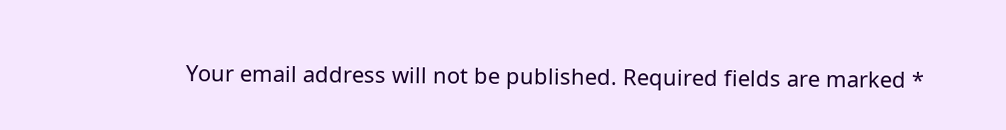Your email address will not be published. Required fields are marked *